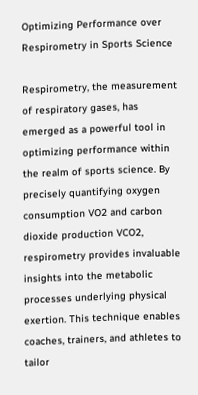Optimizing Performance over Respirometry in Sports Science

Respirometry, the measurement of respiratory gases, has emerged as a powerful tool in optimizing performance within the realm of sports science. By precisely quantifying oxygen consumption VO2 and carbon dioxide production VCO2, respirometry provides invaluable insights into the metabolic processes underlying physical exertion. This technique enables coaches, trainers, and athletes to tailor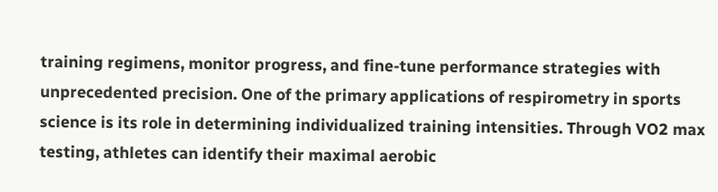training regimens, monitor progress, and fine-tune performance strategies with unprecedented precision. One of the primary applications of respirometry in sports science is its role in determining individualized training intensities. Through VO2 max testing, athletes can identify their maximal aerobic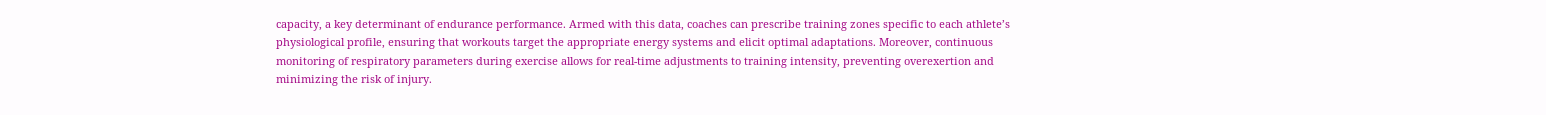capacity, a key determinant of endurance performance. Armed with this data, coaches can prescribe training zones specific to each athlete’s physiological profile, ensuring that workouts target the appropriate energy systems and elicit optimal adaptations. Moreover, continuous monitoring of respiratory parameters during exercise allows for real-time adjustments to training intensity, preventing overexertion and minimizing the risk of injury.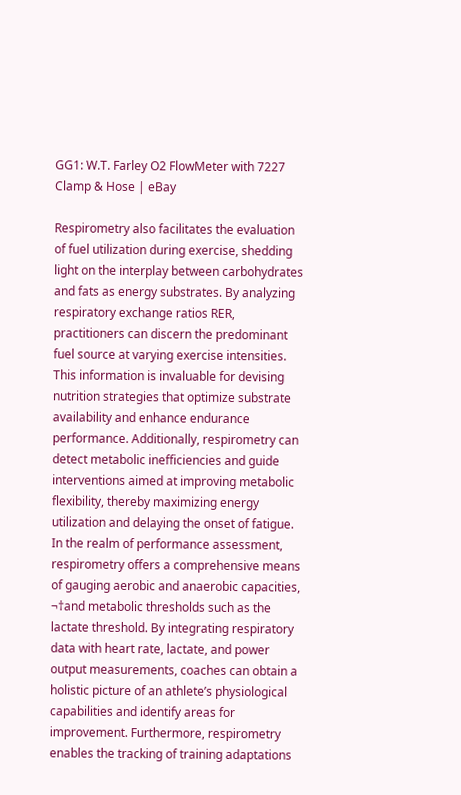GG1: W.T. Farley O2 FlowMeter with 7227 Clamp & Hose | eBay

Respirometry also facilitates the evaluation of fuel utilization during exercise, shedding light on the interplay between carbohydrates and fats as energy substrates. By analyzing respiratory exchange ratios RER, practitioners can discern the predominant fuel source at varying exercise intensities. This information is invaluable for devising nutrition strategies that optimize substrate availability and enhance endurance performance. Additionally, respirometry can detect metabolic inefficiencies and guide interventions aimed at improving metabolic flexibility, thereby maximizing energy utilization and delaying the onset of fatigue. In the realm of performance assessment, respirometry offers a comprehensive means of gauging aerobic and anaerobic capacities, ¬†and metabolic thresholds such as the lactate threshold. By integrating respiratory data with heart rate, lactate, and power output measurements, coaches can obtain a holistic picture of an athlete’s physiological capabilities and identify areas for improvement. Furthermore, respirometry enables the tracking of training adaptations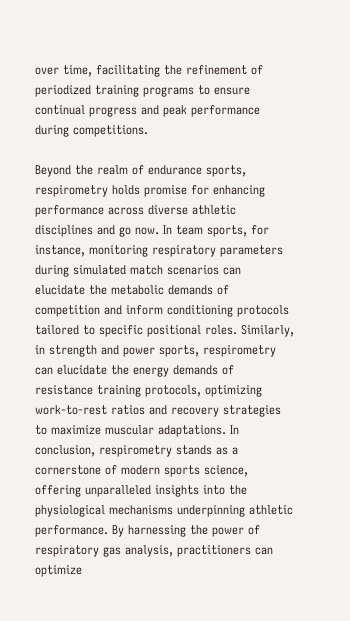over time, facilitating the refinement of periodized training programs to ensure continual progress and peak performance during competitions.

Beyond the realm of endurance sports, respirometry holds promise for enhancing performance across diverse athletic disciplines and go now. In team sports, for instance, monitoring respiratory parameters during simulated match scenarios can elucidate the metabolic demands of competition and inform conditioning protocols tailored to specific positional roles. Similarly, in strength and power sports, respirometry can elucidate the energy demands of resistance training protocols, optimizing work-to-rest ratios and recovery strategies to maximize muscular adaptations. In conclusion, respirometry stands as a cornerstone of modern sports science, offering unparalleled insights into the physiological mechanisms underpinning athletic performance. By harnessing the power of respiratory gas analysis, practitioners can optimize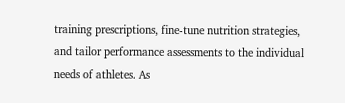training prescriptions, fine-tune nutrition strategies, and tailor performance assessments to the individual needs of athletes. As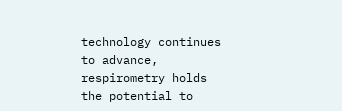technology continues to advance, respirometry holds the potential to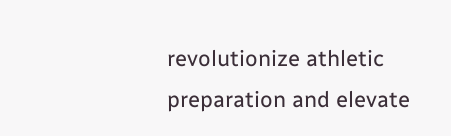revolutionize athletic preparation and elevate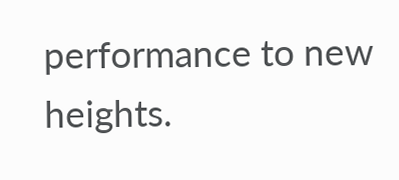performance to new heights.